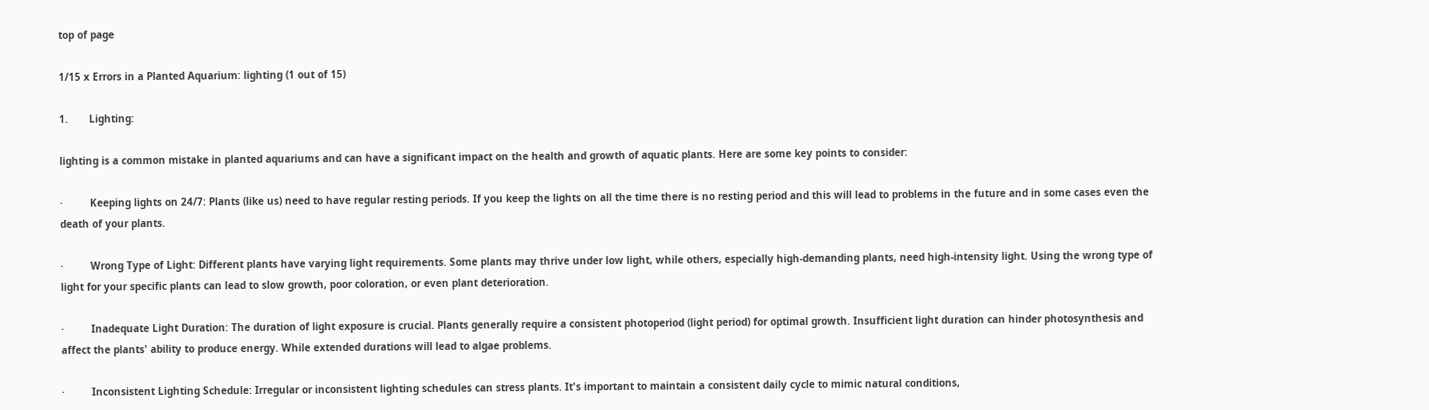top of page

1/15 x Errors in a Planted Aquarium: lighting (1 out of 15)

1.       Lighting:

lighting is a common mistake in planted aquariums and can have a significant impact on the health and growth of aquatic plants. Here are some key points to consider:

·         Keeping lights on 24/7: Plants (like us) need to have regular resting periods. If you keep the lights on all the time there is no resting period and this will lead to problems in the future and in some cases even the death of your plants.

·         Wrong Type of Light: Different plants have varying light requirements. Some plants may thrive under low light, while others, especially high-demanding plants, need high-intensity light. Using the wrong type of light for your specific plants can lead to slow growth, poor coloration, or even plant deterioration.

·         Inadequate Light Duration: The duration of light exposure is crucial. Plants generally require a consistent photoperiod (light period) for optimal growth. Insufficient light duration can hinder photosynthesis and affect the plants' ability to produce energy. While extended durations will lead to algae problems.

·         Inconsistent Lighting Schedule: Irregular or inconsistent lighting schedules can stress plants. It's important to maintain a consistent daily cycle to mimic natural conditions,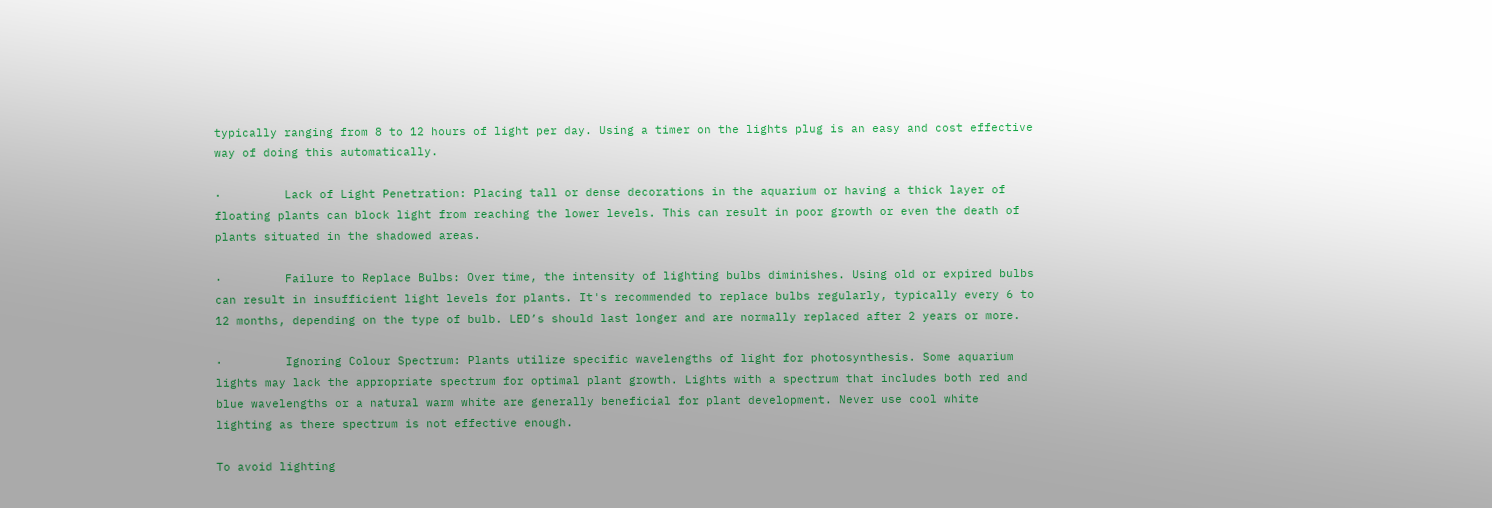typically ranging from 8 to 12 hours of light per day. Using a timer on the lights plug is an easy and cost effective way of doing this automatically.

·         Lack of Light Penetration: Placing tall or dense decorations in the aquarium or having a thick layer of floating plants can block light from reaching the lower levels. This can result in poor growth or even the death of plants situated in the shadowed areas.

·         Failure to Replace Bulbs: Over time, the intensity of lighting bulbs diminishes. Using old or expired bulbs can result in insufficient light levels for plants. It's recommended to replace bulbs regularly, typically every 6 to 12 months, depending on the type of bulb. LED’s should last longer and are normally replaced after 2 years or more.

·         Ignoring Colour Spectrum: Plants utilize specific wavelengths of light for photosynthesis. Some aquarium lights may lack the appropriate spectrum for optimal plant growth. Lights with a spectrum that includes both red and blue wavelengths or a natural warm white are generally beneficial for plant development. Never use cool white lighting as there spectrum is not effective enough.

To avoid lighting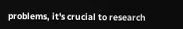problems, it's crucial to research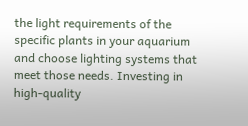the light requirements of the specific plants in your aquarium and choose lighting systems that meet those needs. Investing in high-quality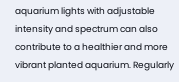aquarium lights with adjustable intensity and spectrum can also contribute to a healthier and more vibrant planted aquarium. Regularly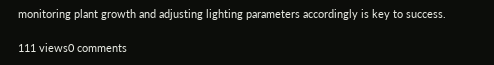monitoring plant growth and adjusting lighting parameters accordingly is key to success.

111 views0 comments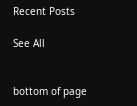Recent Posts

See All


bottom of page